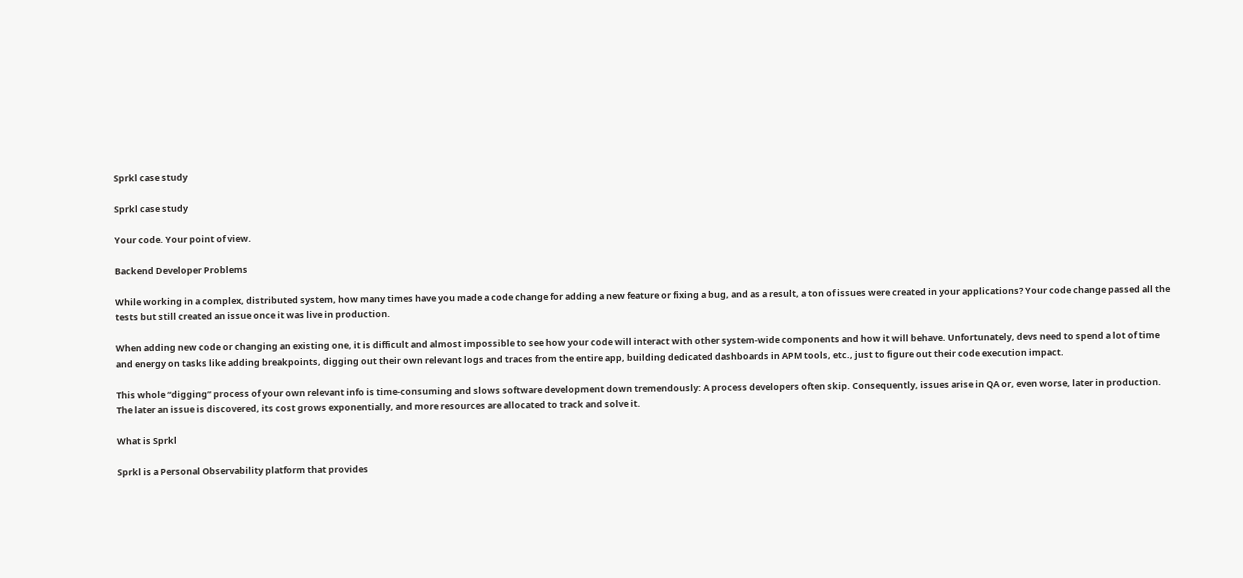Sprkl case study

Sprkl case study

Your code. Your point of view.

Backend Developer Problems

While working in a complex, distributed system, how many times have you made a code change for adding a new feature or fixing a bug, and as a result, a ton of issues were created in your applications? Your code change passed all the tests but still created an issue once it was live in production.

When adding new code or changing an existing one, it is difficult and almost impossible to see how your code will interact with other system-wide components and how it will behave. Unfortunately, devs need to spend a lot of time and energy on tasks like adding breakpoints, digging out their own relevant logs and traces from the entire app, building dedicated dashboards in APM tools, etc., just to figure out their code execution impact.

This whole “digging” process of your own relevant info is time-consuming and slows software development down tremendously: A process developers often skip. Consequently, issues arise in QA or, even worse, later in production. The later an issue is discovered, its cost grows exponentially, and more resources are allocated to track and solve it.

What is Sprkl

Sprkl is a Personal Observability platform that provides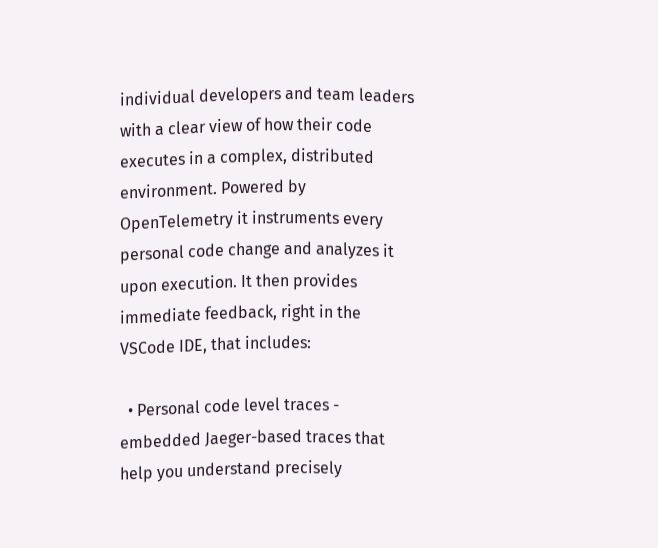individual developers and team leaders with a clear view of how their code executes in a complex, distributed environment. Powered by OpenTelemetry it instruments every personal code change and analyzes it upon execution. It then provides immediate feedback, right in the VSCode IDE, that includes:

  • Personal code level traces - embedded Jaeger-based traces that help you understand precisely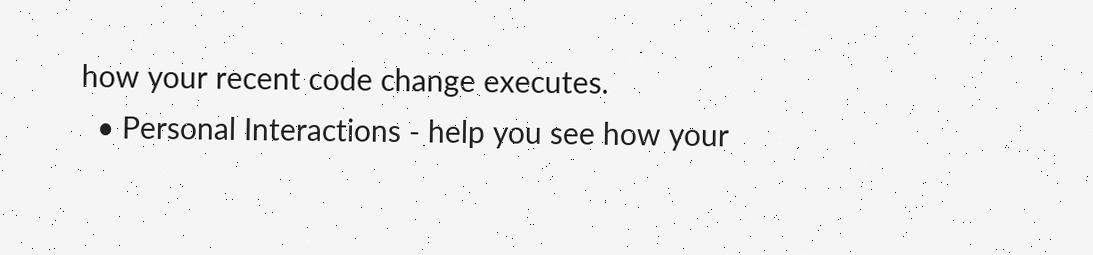how your recent code change executes.
  • Personal Interactions - help you see how your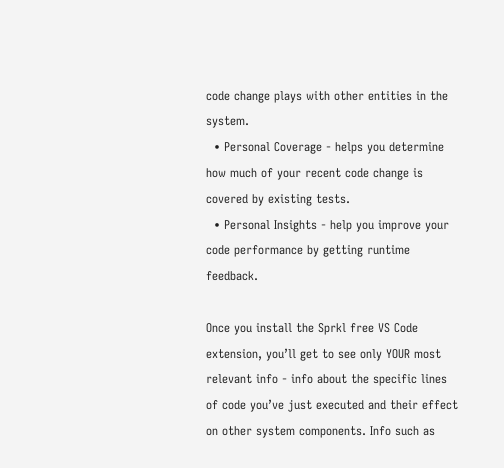code change plays with other entities in the system.
  • Personal Coverage - helps you determine how much of your recent code change is covered by existing tests.
  • Personal Insights - help you improve your code performance by getting runtime feedback.

Once you install the Sprkl free VS Code extension, you’ll get to see only YOUR most relevant info - info about the specific lines of code you’ve just executed and their effect on other system components. Info such as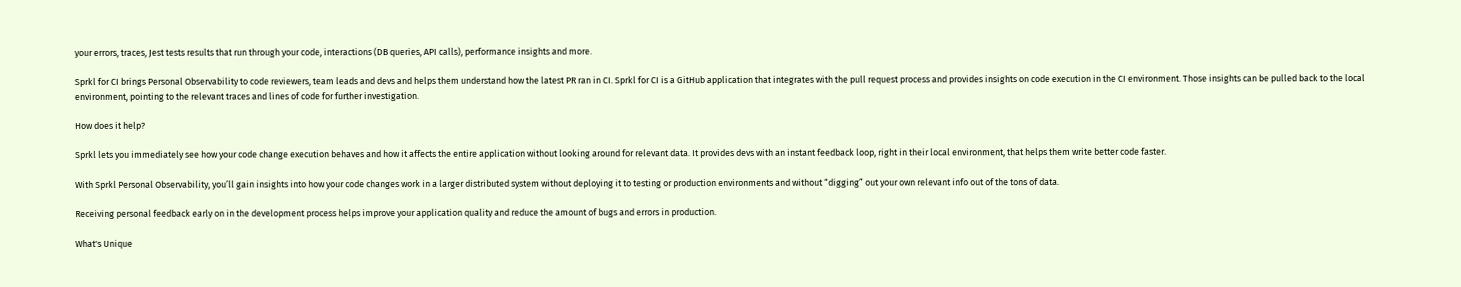your errors, traces, Jest tests results that run through your code, interactions (DB queries, API calls), performance insights and more.

Sprkl for CI brings Personal Observability to code reviewers, team leads and devs and helps them understand how the latest PR ran in CI. Sprkl for CI is a GitHub application that integrates with the pull request process and provides insights on code execution in the CI environment. Those insights can be pulled back to the local environment, pointing to the relevant traces and lines of code for further investigation.

How does it help?

Sprkl lets you immediately see how your code change execution behaves and how it affects the entire application without looking around for relevant data. It provides devs with an instant feedback loop, right in their local environment, that helps them write better code faster.

With Sprkl Personal Observability, you’ll gain insights into how your code changes work in a larger distributed system without deploying it to testing or production environments and without “digging” out your own relevant info out of the tons of data.

Receiving personal feedback early on in the development process helps improve your application quality and reduce the amount of bugs and errors in production.

What's Unique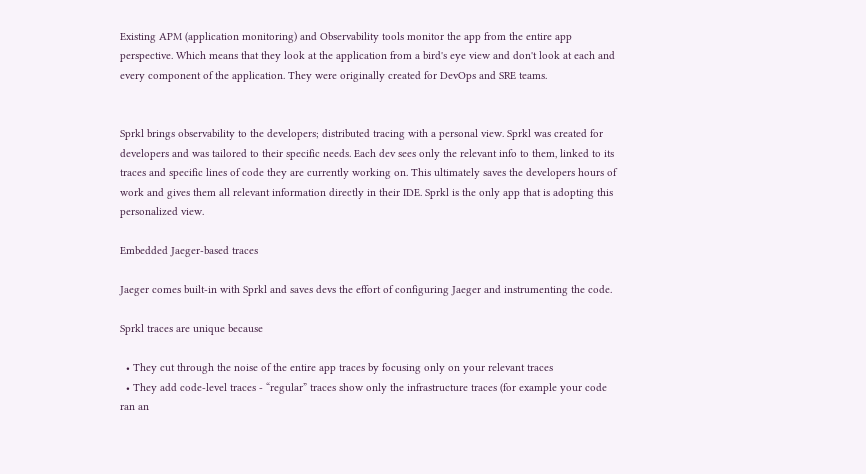Existing APM (application monitoring) and Observability tools monitor the app from the entire app perspective. Which means that they look at the application from a bird's eye view and don't look at each and every component of the application. They were originally created for DevOps and SRE teams.


Sprkl brings observability to the developers; distributed tracing with a personal view. Sprkl was created for developers and was tailored to their specific needs. Each dev sees only the relevant info to them, linked to its traces and specific lines of code they are currently working on. This ultimately saves the developers hours of work and gives them all relevant information directly in their IDE. Sprkl is the only app that is adopting this personalized view.

Embedded Jaeger-based traces

Jaeger comes built-in with Sprkl and saves devs the effort of configuring Jaeger and instrumenting the code.

Sprkl traces are unique because

  • They cut through the noise of the entire app traces by focusing only on your relevant traces
  • They add code-level traces - “regular” traces show only the infrastructure traces (for example your code ran an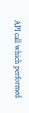API call which performed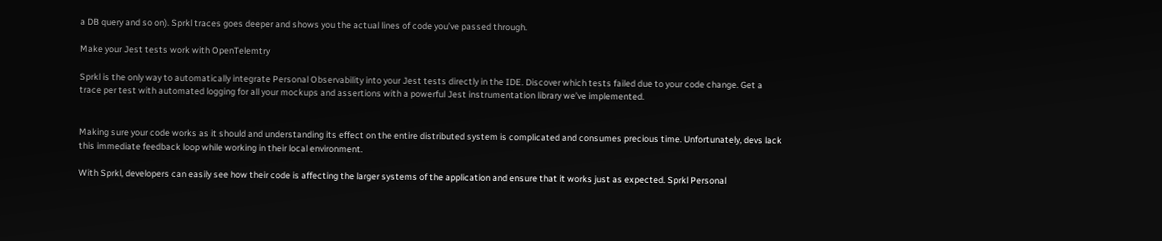a DB query and so on). Sprkl traces goes deeper and shows you the actual lines of code you’ve passed through.

Make your Jest tests work with OpenTelemtry

Sprkl is the only way to automatically integrate Personal Observability into your Jest tests directly in the IDE. Discover which tests failed due to your code change. Get a trace per test with automated logging for all your mockups and assertions with a powerful Jest instrumentation library we’ve implemented.


Making sure your code works as it should and understanding its effect on the entire distributed system is complicated and consumes precious time. Unfortunately, devs lack this immediate feedback loop while working in their local environment.

With Sprkl, developers can easily see how their code is affecting the larger systems of the application and ensure that it works just as expected. Sprkl Personal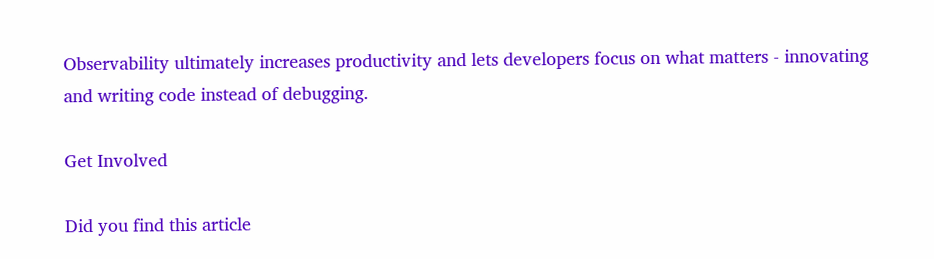Observability ultimately increases productivity and lets developers focus on what matters - innovating and writing code instead of debugging.

Get Involved

Did you find this article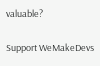valuable?

Support WeMakeDevs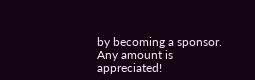by becoming a sponsor. Any amount is appreciated!